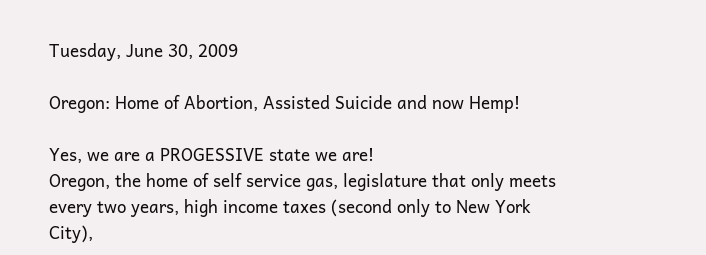Tuesday, June 30, 2009

Oregon: Home of Abortion, Assisted Suicide and now Hemp!

Yes, we are a PROGESSIVE state we are!
Oregon, the home of self service gas, legislature that only meets every two years, high income taxes (second only to New York City),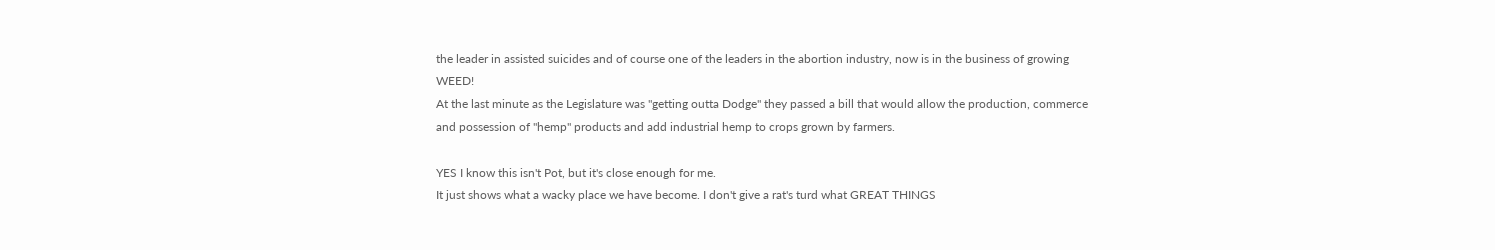the leader in assisted suicides and of course one of the leaders in the abortion industry, now is in the business of growing WEED!
At the last minute as the Legislature was "getting outta Dodge" they passed a bill that would allow the production, commerce and possession of "hemp" products and add industrial hemp to crops grown by farmers.

YES I know this isn't Pot, but it's close enough for me.
It just shows what a wacky place we have become. I don't give a rat's turd what GREAT THINGS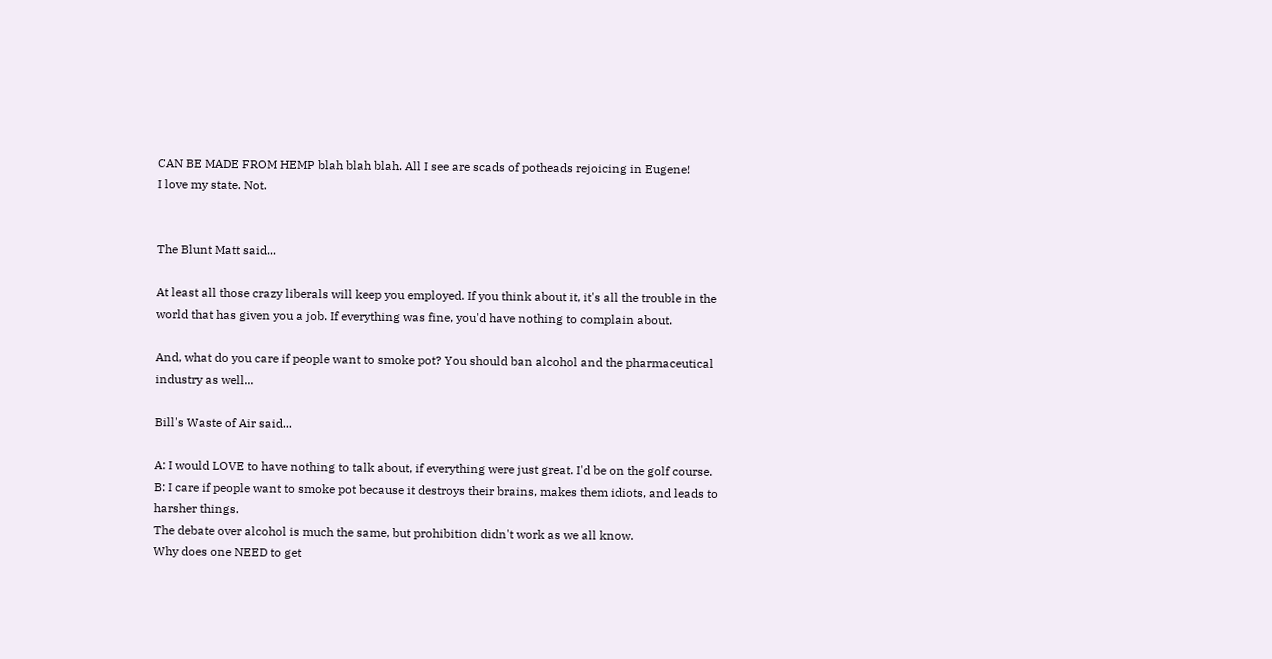CAN BE MADE FROM HEMP blah blah blah. All I see are scads of potheads rejoicing in Eugene!
I love my state. Not.


The Blunt Matt said...

At least all those crazy liberals will keep you employed. If you think about it, it's all the trouble in the world that has given you a job. If everything was fine, you'd have nothing to complain about.

And, what do you care if people want to smoke pot? You should ban alcohol and the pharmaceutical industry as well...

Bill's Waste of Air said...

A: I would LOVE to have nothing to talk about, if everything were just great. I'd be on the golf course.
B: I care if people want to smoke pot because it destroys their brains, makes them idiots, and leads to harsher things.
The debate over alcohol is much the same, but prohibition didn't work as we all know.
Why does one NEED to get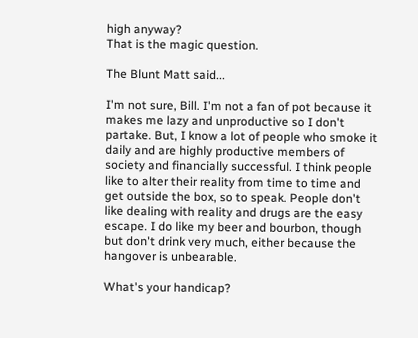high anyway?
That is the magic question.

The Blunt Matt said...

I'm not sure, Bill. I'm not a fan of pot because it makes me lazy and unproductive so I don't partake. But, I know a lot of people who smoke it daily and are highly productive members of society and financially successful. I think people like to alter their reality from time to time and get outside the box, so to speak. People don't like dealing with reality and drugs are the easy escape. I do like my beer and bourbon, though but don't drink very much, either because the hangover is unbearable.

What's your handicap?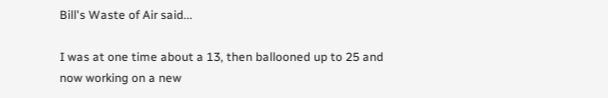Bill's Waste of Air said...

I was at one time about a 13, then ballooned up to 25 and now working on a new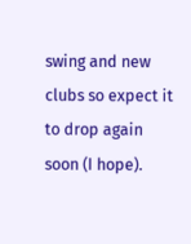swing and new clubs so expect it to drop again soon (I hope).